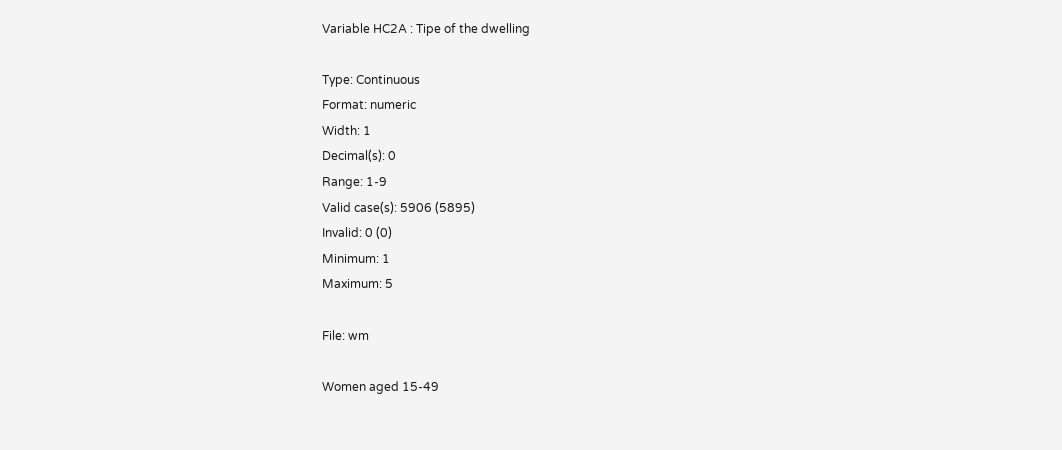Variable HC2A : Tipe of the dwelling

Type: Continuous
Format: numeric
Width: 1
Decimal(s): 0
Range: 1-9
Valid case(s): 5906 (5895)
Invalid: 0 (0)
Minimum: 1
Maximum: 5

File: wm

Women aged 15-49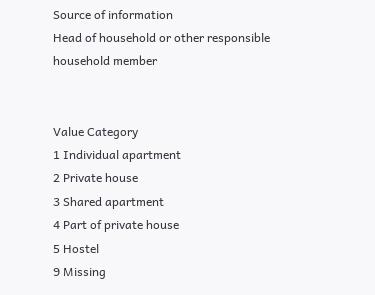Source of information
Head of household or other responsible household member


Value Category
1 Individual apartment
2 Private house
3 Shared apartment
4 Part of private house
5 Hostel
9 Missing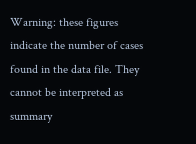Warning: these figures indicate the number of cases found in the data file. They cannot be interpreted as summary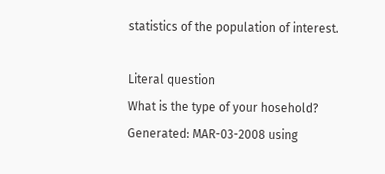statistics of the population of interest.

Literal question
What is the type of your hosehold?
Generated: MAR-03-2008 using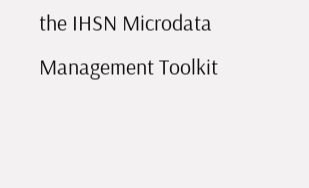the IHSN Microdata Management Toolkit